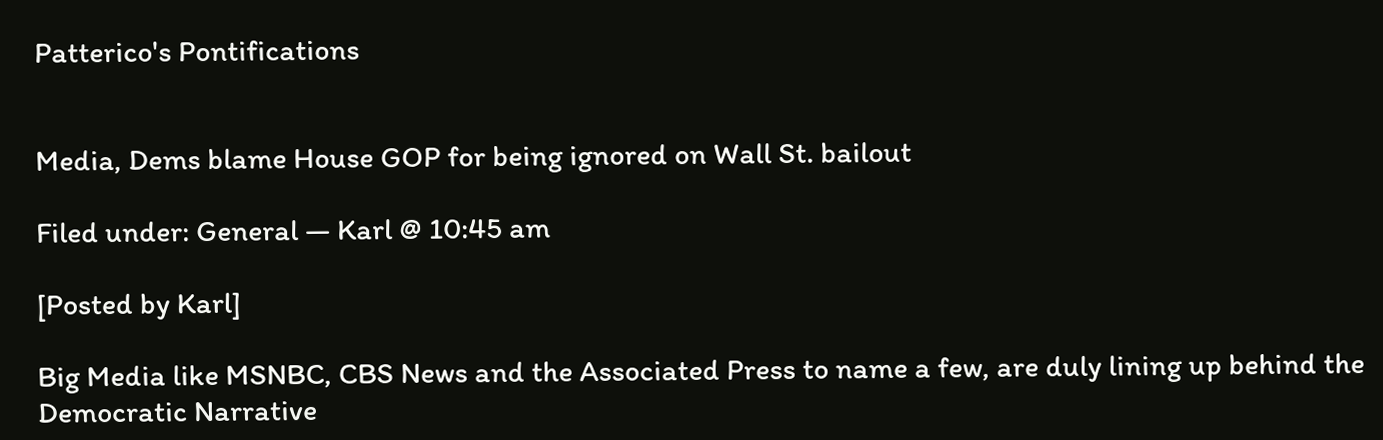Patterico's Pontifications


Media, Dems blame House GOP for being ignored on Wall St. bailout

Filed under: General — Karl @ 10:45 am

[Posted by Karl]

Big Media like MSNBC, CBS News and the Associated Press to name a few, are duly lining up behind the Democratic Narrative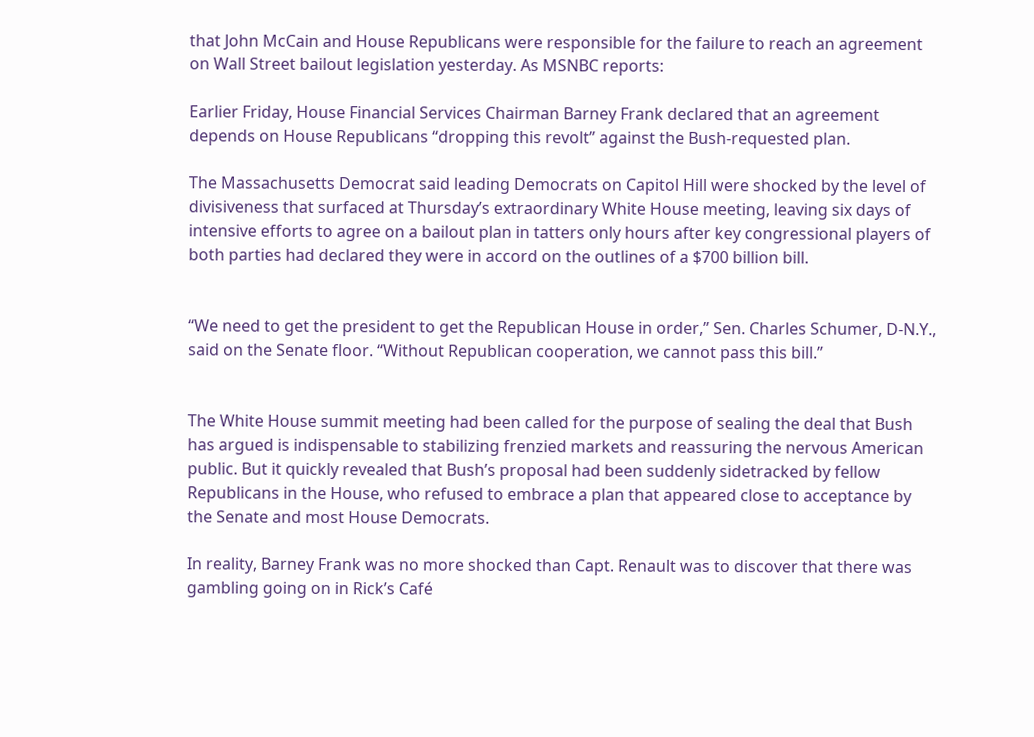that John McCain and House Republicans were responsible for the failure to reach an agreement on Wall Street bailout legislation yesterday. As MSNBC reports:

Earlier Friday, House Financial Services Chairman Barney Frank declared that an agreement depends on House Republicans “dropping this revolt” against the Bush-requested plan.

The Massachusetts Democrat said leading Democrats on Capitol Hill were shocked by the level of divisiveness that surfaced at Thursday’s extraordinary White House meeting, leaving six days of intensive efforts to agree on a bailout plan in tatters only hours after key congressional players of both parties had declared they were in accord on the outlines of a $700 billion bill.


“We need to get the president to get the Republican House in order,” Sen. Charles Schumer, D-N.Y., said on the Senate floor. “Without Republican cooperation, we cannot pass this bill.”


The White House summit meeting had been called for the purpose of sealing the deal that Bush has argued is indispensable to stabilizing frenzied markets and reassuring the nervous American public. But it quickly revealed that Bush’s proposal had been suddenly sidetracked by fellow Republicans in the House, who refused to embrace a plan that appeared close to acceptance by the Senate and most House Democrats.

In reality, Barney Frank was no more shocked than Capt. Renault was to discover that there was gambling going on in Rick’s Café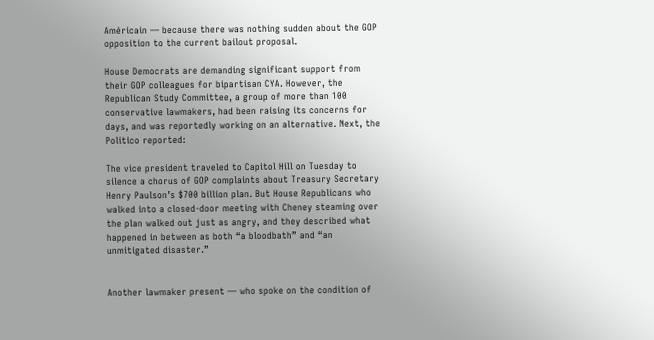Américain — because there was nothing sudden about the GOP opposition to the current bailout proposal.

House Democrats are demanding significant support from their GOP colleagues for bipartisan CYA. However, the Republican Study Committee, a group of more than 100 conservative lawmakers, had been raising its concerns for days, and was reportedly working on an alternative. Next, the Politico reported:

The vice president traveled to Capitol Hill on Tuesday to silence a chorus of GOP complaints about Treasury Secretary Henry Paulson’s $700 billion plan. But House Republicans who walked into a closed-door meeting with Cheney steaming over the plan walked out just as angry, and they described what happened in between as both “a bloodbath” and “an unmitigated disaster.”


Another lawmaker present — who spoke on the condition of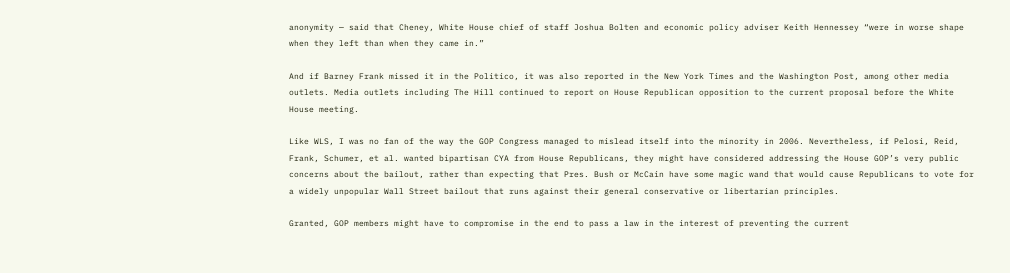anonymity — said that Cheney, White House chief of staff Joshua Bolten and economic policy adviser Keith Hennessey “were in worse shape when they left than when they came in.”

And if Barney Frank missed it in the Politico, it was also reported in the New York Times and the Washington Post, among other media outlets. Media outlets including The Hill continued to report on House Republican opposition to the current proposal before the White House meeting.

Like WLS, I was no fan of the way the GOP Congress managed to mislead itself into the minority in 2006. Nevertheless, if Pelosi, Reid, Frank, Schumer, et al. wanted bipartisan CYA from House Republicans, they might have considered addressing the House GOP’s very public concerns about the bailout, rather than expecting that Pres. Bush or McCain have some magic wand that would cause Republicans to vote for a widely unpopular Wall Street bailout that runs against their general conservative or libertarian principles.

Granted, GOP members might have to compromise in the end to pass a law in the interest of preventing the current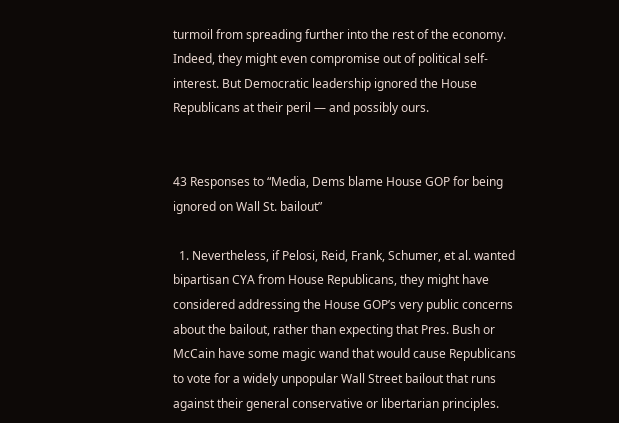turmoil from spreading further into the rest of the economy. Indeed, they might even compromise out of political self-interest. But Democratic leadership ignored the House Republicans at their peril — and possibly ours.


43 Responses to “Media, Dems blame House GOP for being ignored on Wall St. bailout”

  1. Nevertheless, if Pelosi, Reid, Frank, Schumer, et al. wanted bipartisan CYA from House Republicans, they might have considered addressing the House GOP’s very public concerns about the bailout, rather than expecting that Pres. Bush or McCain have some magic wand that would cause Republicans to vote for a widely unpopular Wall Street bailout that runs against their general conservative or libertarian principles.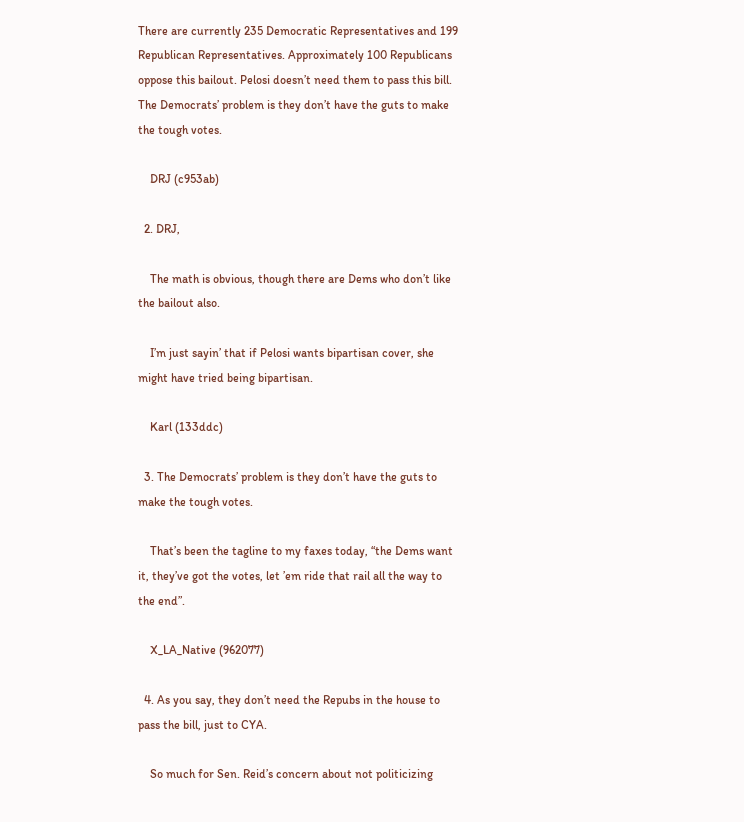There are currently 235 Democratic Representatives and 199 Republican Representatives. Approximately 100 Republicans oppose this bailout. Pelosi doesn’t need them to pass this bill. The Democrats’ problem is they don’t have the guts to make the tough votes.

    DRJ (c953ab)

  2. DRJ,

    The math is obvious, though there are Dems who don’t like the bailout also.

    I’m just sayin’ that if Pelosi wants bipartisan cover, she might have tried being bipartisan.

    Karl (133ddc)

  3. The Democrats’ problem is they don’t have the guts to make the tough votes.

    That’s been the tagline to my faxes today, “the Dems want it, they’ve got the votes, let ’em ride that rail all the way to the end”.

    X_LA_Native (962077)

  4. As you say, they don’t need the Repubs in the house to pass the bill, just to CYA.

    So much for Sen. Reid’s concern about not politicizing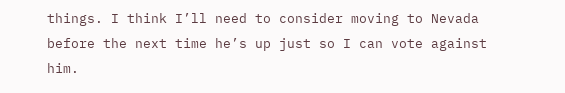things. I think I’ll need to consider moving to Nevada before the next time he’s up just so I can vote against him.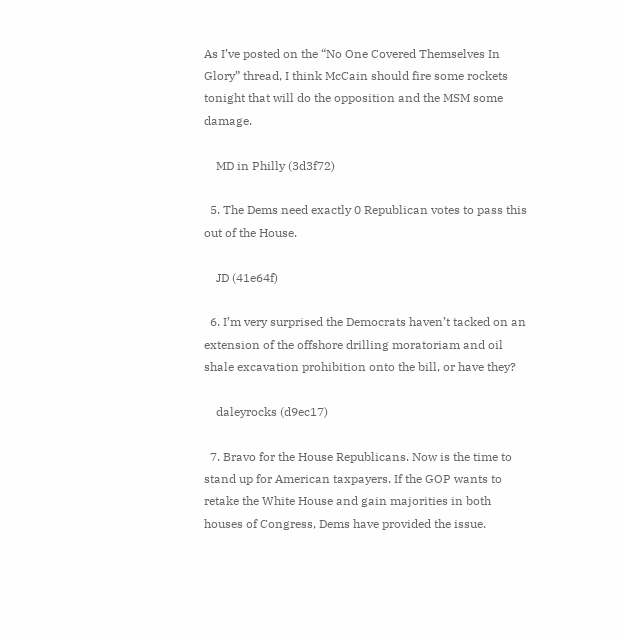As I’ve posted on the “No One Covered Themselves In Glory” thread, I think McCain should fire some rockets tonight that will do the opposition and the MSM some damage.

    MD in Philly (3d3f72)

  5. The Dems need exactly 0 Republican votes to pass this out of the House.

    JD (41e64f)

  6. I’m very surprised the Democrats haven’t tacked on an extension of the offshore drilling moratoriam and oil shale excavation prohibition onto the bill, or have they?

    daleyrocks (d9ec17)

  7. Bravo for the House Republicans. Now is the time to stand up for American taxpayers. If the GOP wants to retake the White House and gain majorities in both houses of Congress, Dems have provided the issue.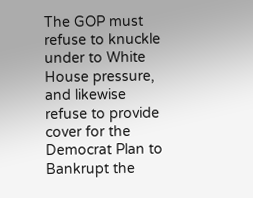The GOP must refuse to knuckle under to White House pressure, and likewise refuse to provide cover for the Democrat Plan to Bankrupt the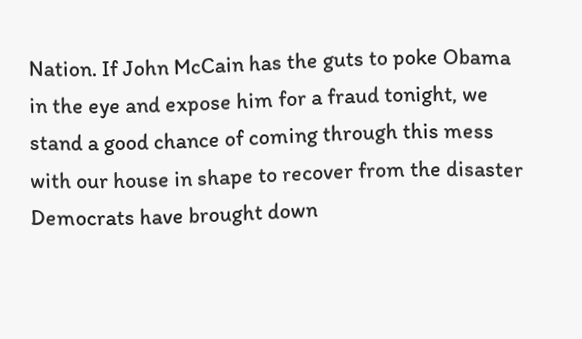Nation. If John McCain has the guts to poke Obama in the eye and expose him for a fraud tonight, we stand a good chance of coming through this mess with our house in shape to recover from the disaster Democrats have brought down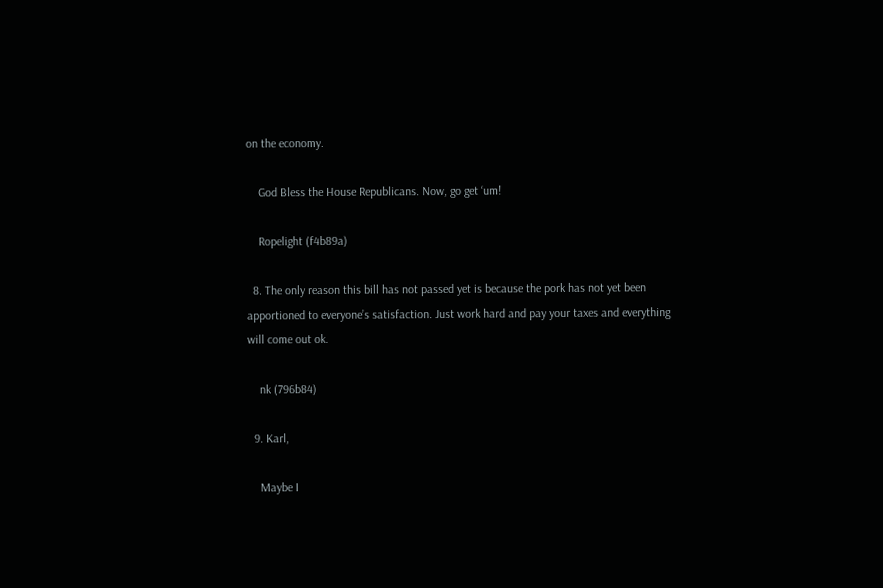on the economy.

    God Bless the House Republicans. Now, go get ‘um!

    Ropelight (f4b89a)

  8. The only reason this bill has not passed yet is because the pork has not yet been apportioned to everyone’s satisfaction. Just work hard and pay your taxes and everything will come out ok.

    nk (796b84)

  9. Karl,

    Maybe I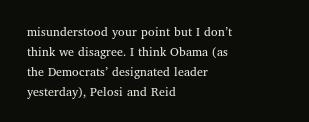misunderstood your point but I don’t think we disagree. I think Obama (as the Democrats’ designated leader yesterday), Pelosi and Reid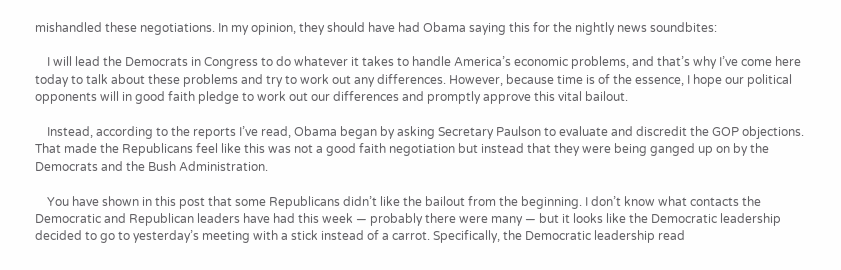mishandled these negotiations. In my opinion, they should have had Obama saying this for the nightly news soundbites:

    I will lead the Democrats in Congress to do whatever it takes to handle America’s economic problems, and that’s why I’ve come here today to talk about these problems and try to work out any differences. However, because time is of the essence, I hope our political opponents will in good faith pledge to work out our differences and promptly approve this vital bailout.

    Instead, according to the reports I’ve read, Obama began by asking Secretary Paulson to evaluate and discredit the GOP objections. That made the Republicans feel like this was not a good faith negotiation but instead that they were being ganged up on by the Democrats and the Bush Administration.

    You have shown in this post that some Republicans didn’t like the bailout from the beginning. I don’t know what contacts the Democratic and Republican leaders have had this week — probably there were many — but it looks like the Democratic leadership decided to go to yesterday’s meeting with a stick instead of a carrot. Specifically, the Democratic leadership read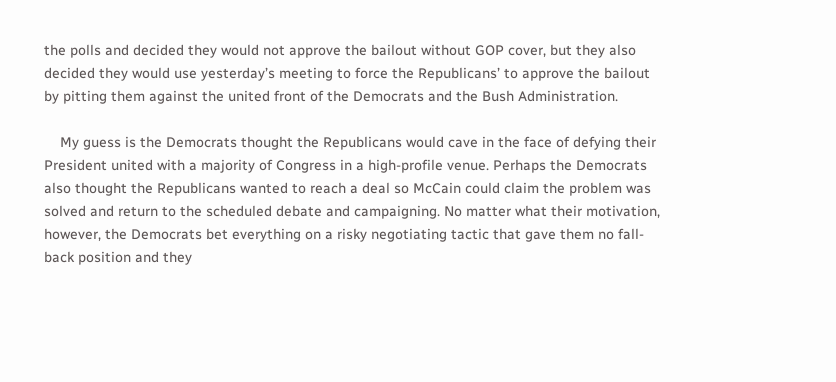the polls and decided they would not approve the bailout without GOP cover, but they also decided they would use yesterday’s meeting to force the Republicans’ to approve the bailout by pitting them against the united front of the Democrats and the Bush Administration.

    My guess is the Democrats thought the Republicans would cave in the face of defying their President united with a majority of Congress in a high-profile venue. Perhaps the Democrats also thought the Republicans wanted to reach a deal so McCain could claim the problem was solved and return to the scheduled debate and campaigning. No matter what their motivation, however, the Democrats bet everything on a risky negotiating tactic that gave them no fall-back position and they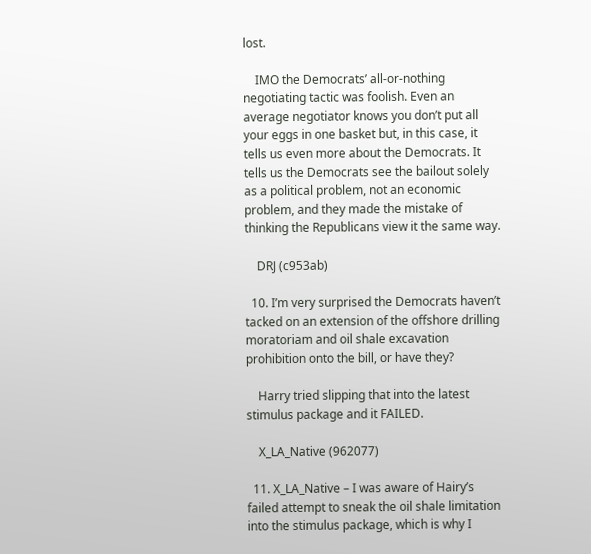lost.

    IMO the Democrats’ all-or-nothing negotiating tactic was foolish. Even an average negotiator knows you don’t put all your eggs in one basket but, in this case, it tells us even more about the Democrats. It tells us the Democrats see the bailout solely as a political problem, not an economic problem, and they made the mistake of thinking the Republicans view it the same way.

    DRJ (c953ab)

  10. I’m very surprised the Democrats haven’t tacked on an extension of the offshore drilling moratoriam and oil shale excavation prohibition onto the bill, or have they?

    Harry tried slipping that into the latest stimulus package and it FAILED.

    X_LA_Native (962077)

  11. X_LA_Native – I was aware of Hairy’s failed attempt to sneak the oil shale limitation into the stimulus package, which is why I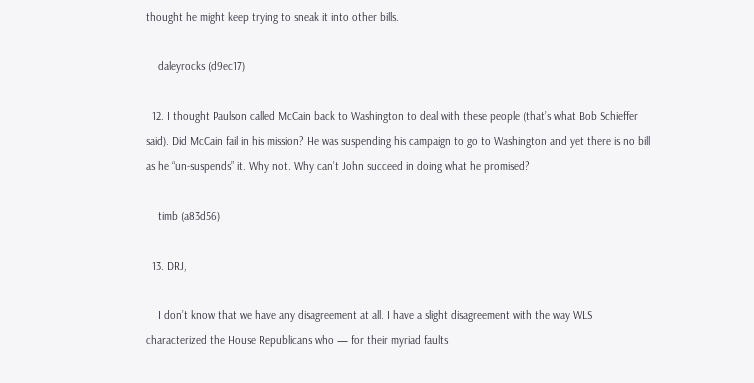thought he might keep trying to sneak it into other bills.

    daleyrocks (d9ec17)

  12. I thought Paulson called McCain back to Washington to deal with these people (that’s what Bob Schieffer said). Did McCain fail in his mission? He was suspending his campaign to go to Washington and yet there is no bill as he “un-suspends” it. Why not. Why can’t John succeed in doing what he promised?

    timb (a83d56)

  13. DRJ,

    I don’t know that we have any disagreement at all. I have a slight disagreement with the way WLS characterized the House Republicans who — for their myriad faults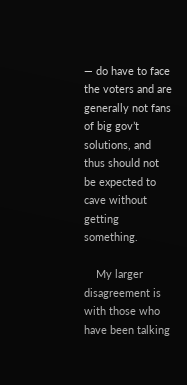— do have to face the voters and are generally not fans of big gov’t solutions, and thus should not be expected to cave without getting something.

    My larger disagreement is with those who have been talking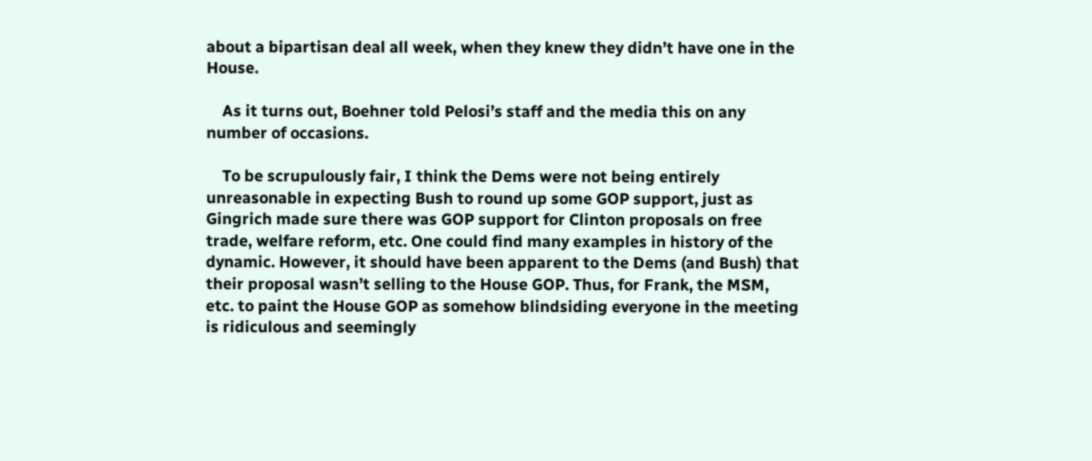about a bipartisan deal all week, when they knew they didn’t have one in the House.

    As it turns out, Boehner told Pelosi’s staff and the media this on any number of occasions.

    To be scrupulously fair, I think the Dems were not being entirely unreasonable in expecting Bush to round up some GOP support, just as Gingrich made sure there was GOP support for Clinton proposals on free trade, welfare reform, etc. One could find many examples in history of the dynamic. However, it should have been apparent to the Dems (and Bush) that their proposal wasn’t selling to the House GOP. Thus, for Frank, the MSM, etc. to paint the House GOP as somehow blindsiding everyone in the meeting is ridiculous and seemingly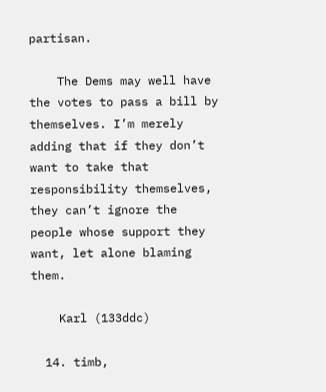partisan.

    The Dems may well have the votes to pass a bill by themselves. I’m merely adding that if they don’t want to take that responsibility themselves, they can’t ignore the people whose support they want, let alone blaming them.

    Karl (133ddc)

  14. timb,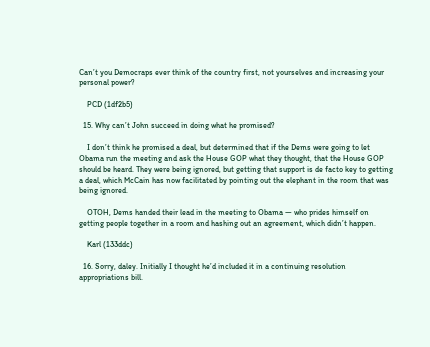Can’t you Democraps ever think of the country first, not yourselves and increasing your personal power?

    PCD (1df2b5)

  15. Why can’t John succeed in doing what he promised?

    I don’t think he promised a deal, but determined that if the Dems were going to let Obama run the meeting and ask the House GOP what they thought, that the House GOP should be heard. They were being ignored, but getting that support is de facto key to getting a deal, which McCain has now facilitated by pointing out the elephant in the room that was being ignored.

    OTOH, Dems handed their lead in the meeting to Obama — who prides himself on getting people together in a room and hashing out an agreement, which didn’t happen.

    Karl (133ddc)

  16. Sorry, daley. Initially I thought he’d included it in a continuing resolution appropriations bill.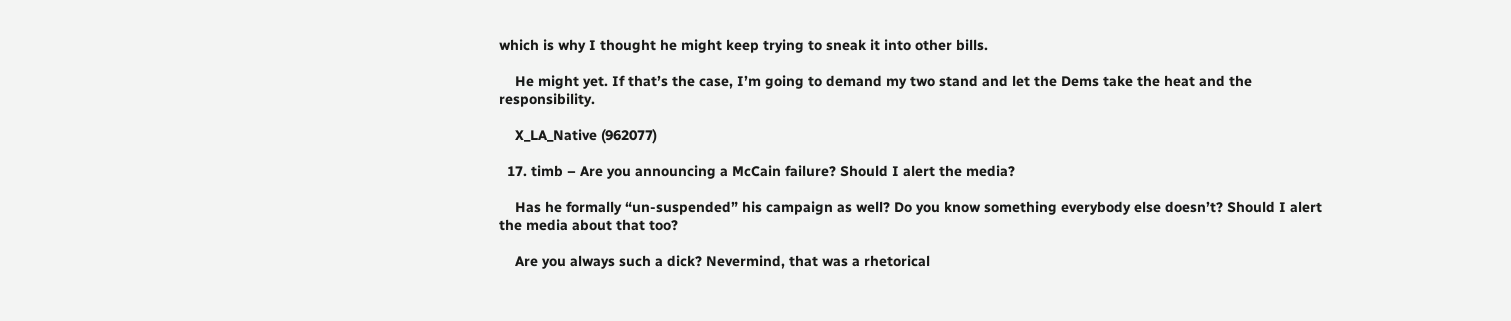which is why I thought he might keep trying to sneak it into other bills.

    He might yet. If that’s the case, I’m going to demand my two stand and let the Dems take the heat and the responsibility.

    X_LA_Native (962077)

  17. timb – Are you announcing a McCain failure? Should I alert the media?

    Has he formally “un-suspended” his campaign as well? Do you know something everybody else doesn’t? Should I alert the media about that too?

    Are you always such a dick? Nevermind, that was a rhetorical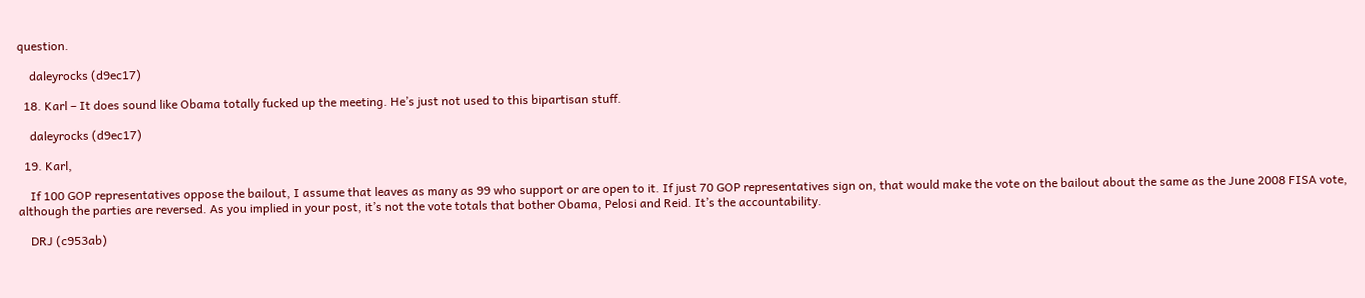question.

    daleyrocks (d9ec17)

  18. Karl – It does sound like Obama totally fucked up the meeting. He’s just not used to this bipartisan stuff.

    daleyrocks (d9ec17)

  19. Karl,

    If 100 GOP representatives oppose the bailout, I assume that leaves as many as 99 who support or are open to it. If just 70 GOP representatives sign on, that would make the vote on the bailout about the same as the June 2008 FISA vote, although the parties are reversed. As you implied in your post, it’s not the vote totals that bother Obama, Pelosi and Reid. It’s the accountability.

    DRJ (c953ab)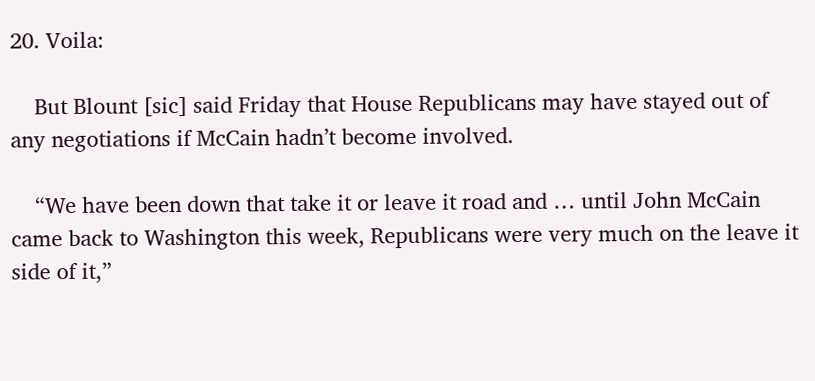20. Voila:

    But Blount [sic] said Friday that House Republicans may have stayed out of any negotiations if McCain hadn’t become involved.

    “We have been down that take it or leave it road and … until John McCain came back to Washington this week, Republicans were very much on the leave it side of it,”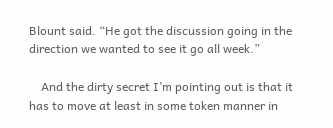Blount said. “He got the discussion going in the direction we wanted to see it go all week.”

    And the dirty secret I’m pointing out is that it has to move at least in some token manner in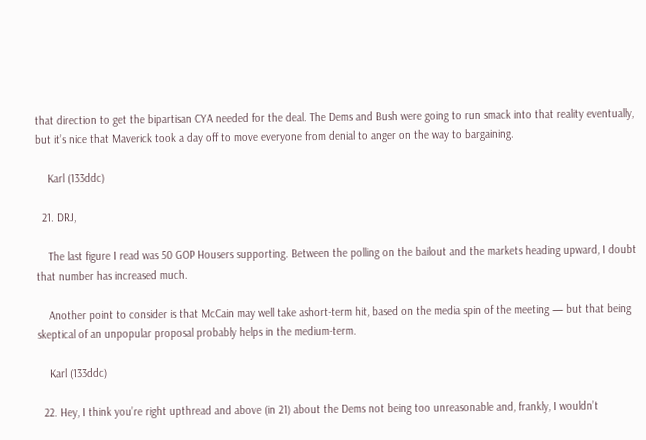that direction to get the bipartisan CYA needed for the deal. The Dems and Bush were going to run smack into that reality eventually, but it’s nice that Maverick took a day off to move everyone from denial to anger on the way to bargaining.

    Karl (133ddc)

  21. DRJ,

    The last figure I read was 50 GOP Housers supporting. Between the polling on the bailout and the markets heading upward, I doubt that number has increased much.

    Another point to consider is that McCain may well take ashort-term hit, based on the media spin of the meeting — but that being skeptical of an unpopular proposal probably helps in the medium-term.

    Karl (133ddc)

  22. Hey, I think you’re right upthread and above (in 21) about the Dems not being too unreasonable and, frankly, I wouldn’t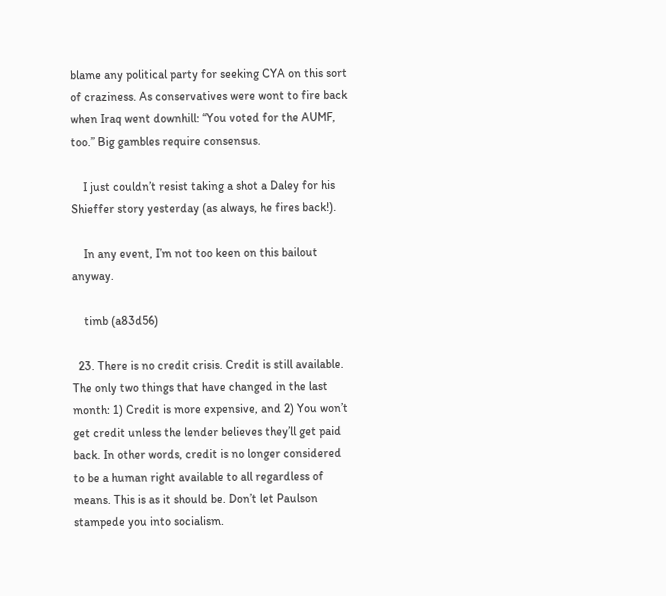blame any political party for seeking CYA on this sort of craziness. As conservatives were wont to fire back when Iraq went downhill: “You voted for the AUMF, too.” Big gambles require consensus.

    I just couldn’t resist taking a shot a Daley for his Shieffer story yesterday (as always, he fires back!).

    In any event, I’m not too keen on this bailout anyway.

    timb (a83d56)

  23. There is no credit crisis. Credit is still available. The only two things that have changed in the last month: 1) Credit is more expensive, and 2) You won’t get credit unless the lender believes they’ll get paid back. In other words, credit is no longer considered to be a human right available to all regardless of means. This is as it should be. Don’t let Paulson stampede you into socialism.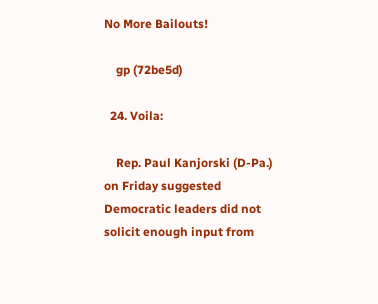No More Bailouts!

    gp (72be5d)

  24. Voila:

    Rep. Paul Kanjorski (D-Pa.) on Friday suggested Democratic leaders did not solicit enough input from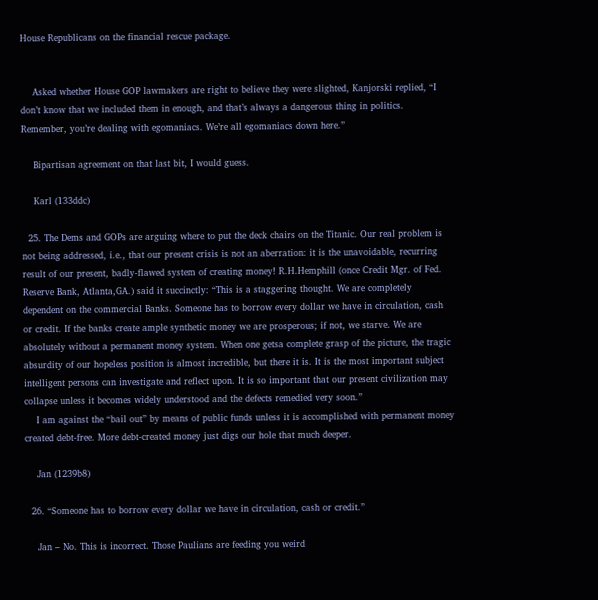House Republicans on the financial rescue package.


    Asked whether House GOP lawmakers are right to believe they were slighted, Kanjorski replied, “I don’t know that we included them in enough, and that’s always a dangerous thing in politics. Remember, you’re dealing with egomaniacs. We’re all egomaniacs down here.”

    Bipartisan agreement on that last bit, I would guess.

    Karl (133ddc)

  25. The Dems and GOPs are arguing where to put the deck chairs on the Titanic. Our real problem is not being addressed, i.e., that our present crisis is not an aberration: it is the unavoidable, recurring result of our present, badly-flawed system of creating money! R.H.Hemphill (once Credit Mgr. of Fed. Reserve Bank, Atlanta,GA.) said it succinctly: “This is a staggering thought. We are completely dependent on the commercial Banks. Someone has to borrow every dollar we have in circulation, cash or credit. If the banks create ample synthetic money we are prosperous; if not, we starve. We are absolutely without a permanent money system. When one getsa complete grasp of the picture, the tragic absurdity of our hopeless position is almost incredible, but there it is. It is the most important subject intelligent persons can investigate and reflect upon. It is so important that our present civilization may collapse unless it becomes widely understood and the defects remedied very soon.”
    I am against the “bail out” by means of public funds unless it is accomplished with permanent money created debt-free. More debt-created money just digs our hole that much deeper.

    Jan (1239b8)

  26. “Someone has to borrow every dollar we have in circulation, cash or credit.”

    Jan – No. This is incorrect. Those Paulians are feeding you weird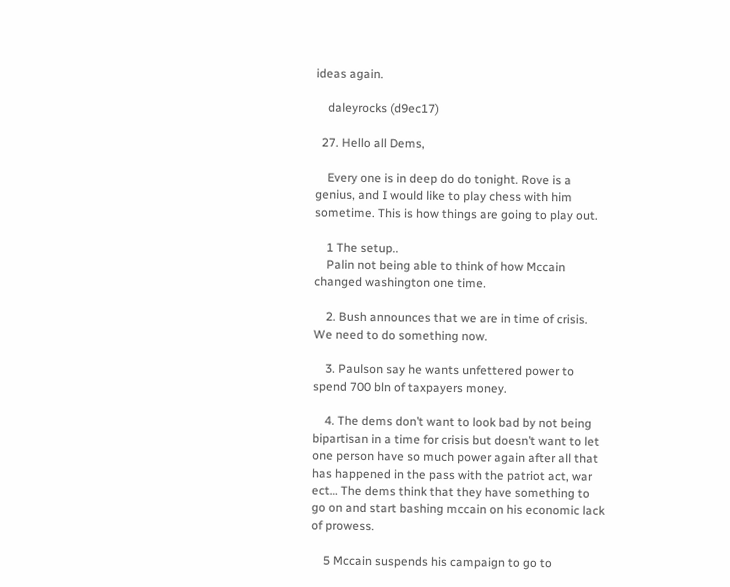ideas again.

    daleyrocks (d9ec17)

  27. Hello all Dems,

    Every one is in deep do do tonight. Rove is a genius, and I would like to play chess with him sometime. This is how things are going to play out.

    1 The setup..
    Palin not being able to think of how Mccain changed washington one time.

    2. Bush announces that we are in time of crisis. We need to do something now.

    3. Paulson say he wants unfettered power to spend 700 bln of taxpayers money.

    4. The dems don’t want to look bad by not being bipartisan in a time for crisis but doesn’t want to let one person have so much power again after all that has happened in the pass with the patriot act, war ect… The dems think that they have something to go on and start bashing mccain on his economic lack of prowess.

    5 Mccain suspends his campaign to go to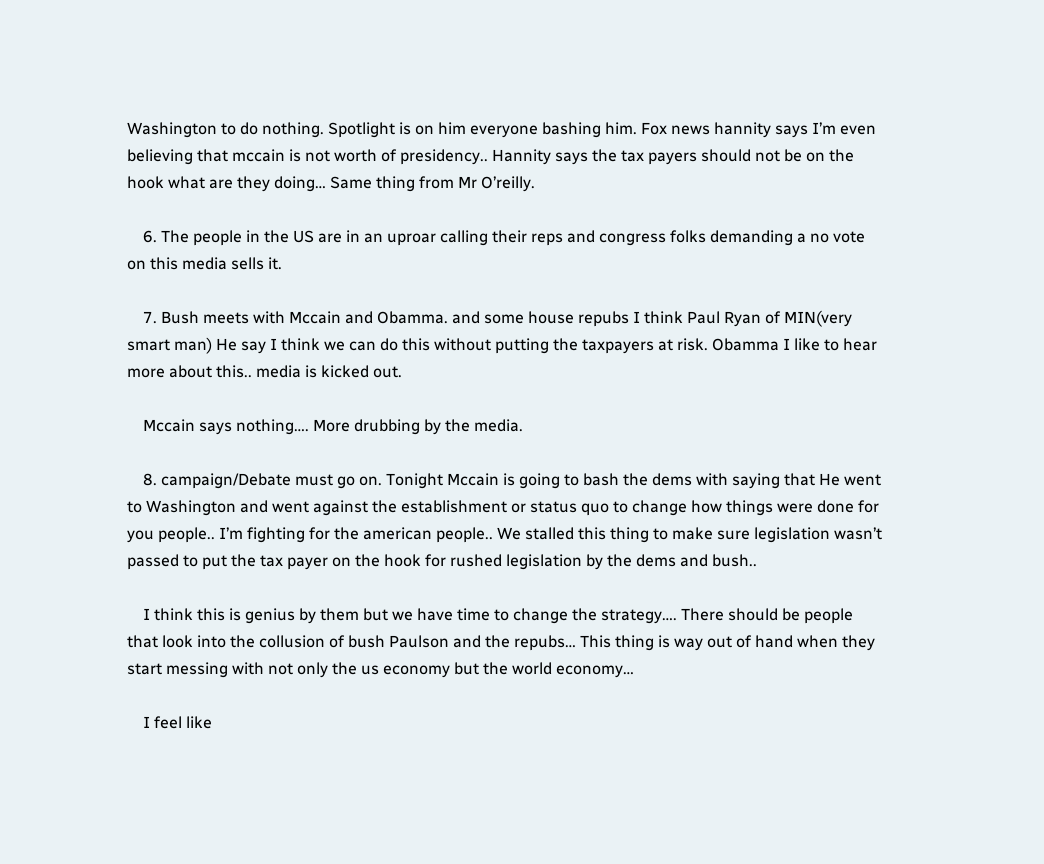Washington to do nothing. Spotlight is on him everyone bashing him. Fox news hannity says I’m even believing that mccain is not worth of presidency.. Hannity says the tax payers should not be on the hook what are they doing… Same thing from Mr O’reilly.

    6. The people in the US are in an uproar calling their reps and congress folks demanding a no vote on this media sells it.

    7. Bush meets with Mccain and Obamma. and some house repubs I think Paul Ryan of MIN(very smart man) He say I think we can do this without putting the taxpayers at risk. Obamma I like to hear more about this.. media is kicked out.

    Mccain says nothing…. More drubbing by the media.

    8. campaign/Debate must go on. Tonight Mccain is going to bash the dems with saying that He went to Washington and went against the establishment or status quo to change how things were done for you people.. I’m fighting for the american people.. We stalled this thing to make sure legislation wasn’t passed to put the tax payer on the hook for rushed legislation by the dems and bush..

    I think this is genius by them but we have time to change the strategy…. There should be people that look into the collusion of bush Paulson and the repubs… This thing is way out of hand when they start messing with not only the us economy but the world economy…

    I feel like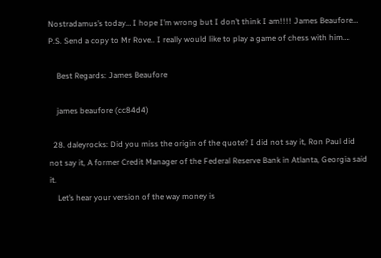Nostradamus’s today… I hope I’m wrong but I don’t think I am!!!! James Beaufore… P.S. Send a copy to Mr Rove.. I really would like to play a game of chess with him….

    Best Regards: James Beaufore

    james beaufore (cc84d4)

  28. daleyrocks: Did you miss the origin of the quote? I did not say it, Ron Paul did not say it, A former Credit Manager of the Federal Reserve Bank in Atlanta, Georgia said it.
    Let’s hear your version of the way money is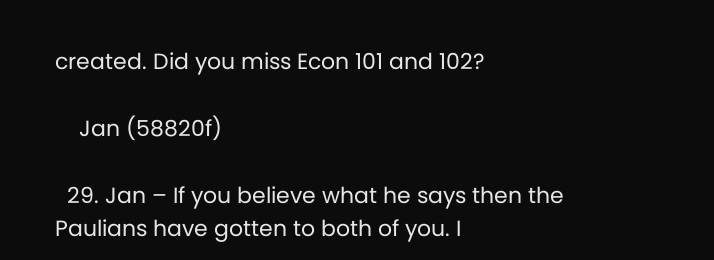created. Did you miss Econ 101 and 102?

    Jan (58820f)

  29. Jan – If you believe what he says then the Paulians have gotten to both of you. I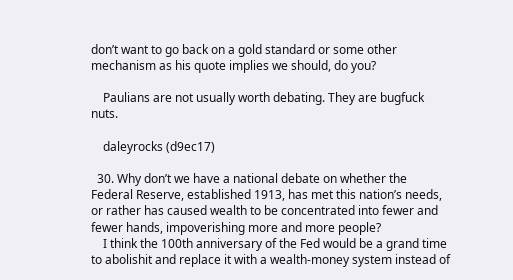don’t want to go back on a gold standard or some other mechanism as his quote implies we should, do you?

    Paulians are not usually worth debating. They are bugfuck nuts.

    daleyrocks (d9ec17)

  30. Why don’t we have a national debate on whether the Federal Reserve, established 1913, has met this nation’s needs, or rather has caused wealth to be concentrated into fewer and fewer hands, impoverishing more and more people?
    I think the 100th anniversary of the Fed would be a grand time to abolishit and replace it with a wealth-money system instead of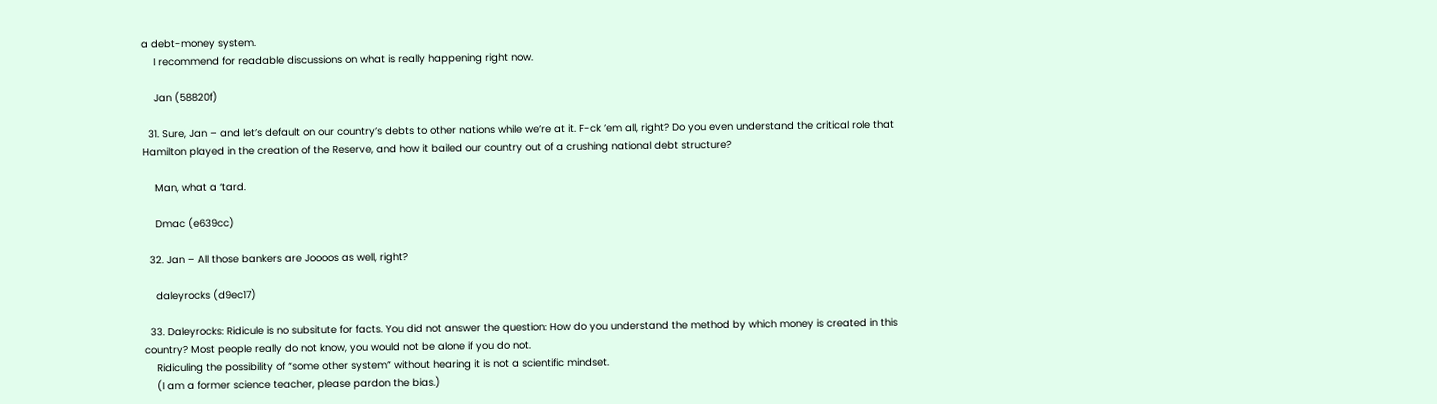a debt-money system.
    I recommend for readable discussions on what is really happening right now.

    Jan (58820f)

  31. Sure, Jan – and let’s default on our country’s debts to other nations while we’re at it. F-ck ’em all, right? Do you even understand the critical role that Hamilton played in the creation of the Reserve, and how it bailed our country out of a crushing national debt structure?

    Man, what a ‘tard.

    Dmac (e639cc)

  32. Jan – All those bankers are Joooos as well, right?

    daleyrocks (d9ec17)

  33. Daleyrocks: Ridicule is no subsitute for facts. You did not answer the question: How do you understand the method by which money is created in this country? Most people really do not know, you would not be alone if you do not.
    Ridiculing the possibility of “some other system” without hearing it is not a scientific mindset.
    (I am a former science teacher, please pardon the bias.)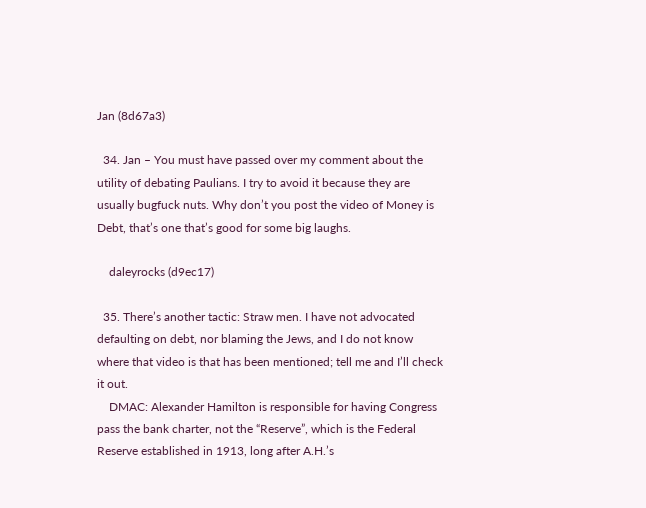Jan (8d67a3)

  34. Jan – You must have passed over my comment about the utility of debating Paulians. I try to avoid it because they are usually bugfuck nuts. Why don’t you post the video of Money is Debt, that’s one that’s good for some big laughs.

    daleyrocks (d9ec17)

  35. There’s another tactic: Straw men. I have not advocated defaulting on debt, nor blaming the Jews, and I do not know where that video is that has been mentioned; tell me and I’ll check it out.
    DMAC: Alexander Hamilton is responsible for having Congress pass the bank charter, not the “Reserve”, which is the Federal Reserve established in 1913, long after A.H.’s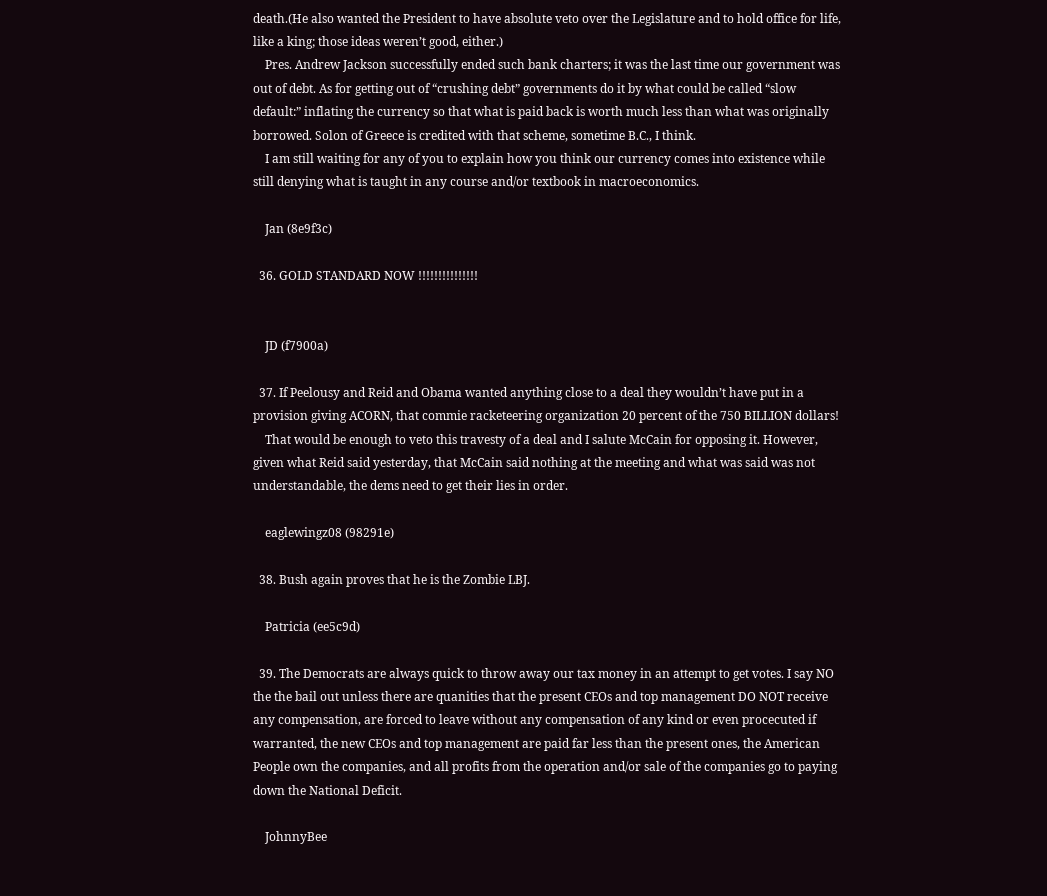death.(He also wanted the President to have absolute veto over the Legislature and to hold office for life, like a king; those ideas weren’t good, either.)
    Pres. Andrew Jackson successfully ended such bank charters; it was the last time our government was out of debt. As for getting out of “crushing debt” governments do it by what could be called “slow default:” inflating the currency so that what is paid back is worth much less than what was originally borrowed. Solon of Greece is credited with that scheme, sometime B.C., I think.
    I am still waiting for any of you to explain how you think our currency comes into existence while still denying what is taught in any course and/or textbook in macroeconomics.

    Jan (8e9f3c)

  36. GOLD STANDARD NOW !!!!!!!!!!!!!!!


    JD (f7900a)

  37. If Peelousy and Reid and Obama wanted anything close to a deal they wouldn’t have put in a provision giving ACORN, that commie racketeering organization 20 percent of the 750 BILLION dollars!
    That would be enough to veto this travesty of a deal and I salute McCain for opposing it. However, given what Reid said yesterday, that McCain said nothing at the meeting and what was said was not understandable, the dems need to get their lies in order.

    eaglewingz08 (98291e)

  38. Bush again proves that he is the Zombie LBJ.

    Patricia (ee5c9d)

  39. The Democrats are always quick to throw away our tax money in an attempt to get votes. I say NO the the bail out unless there are quanities that the present CEOs and top management DO NOT receive any compensation, are forced to leave without any compensation of any kind or even procecuted if warranted, the new CEOs and top management are paid far less than the present ones, the American People own the companies, and all profits from the operation and/or sale of the companies go to paying down the National Deficit.

    JohnnyBee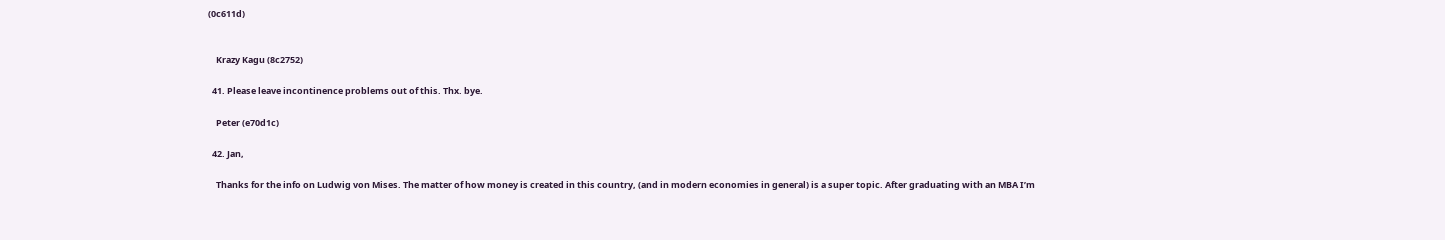(0c611d)


    Krazy Kagu (8c2752)

  41. Please leave incontinence problems out of this. Thx. bye.

    Peter (e70d1c)

  42. Jan,

    Thanks for the info on Ludwig von Mises. The matter of how money is created in this country, (and in modern economies in general) is a super topic. After graduating with an MBA I’m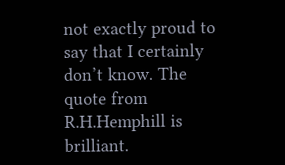not exactly proud to say that I certainly don’t know. The quote from R.H.Hemphill is brilliant.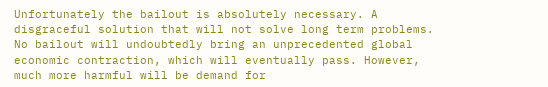Unfortunately the bailout is absolutely necessary. A disgraceful solution that will not solve long term problems. No bailout will undoubtedly bring an unprecedented global economic contraction, which will eventually pass. However, much more harmful will be demand for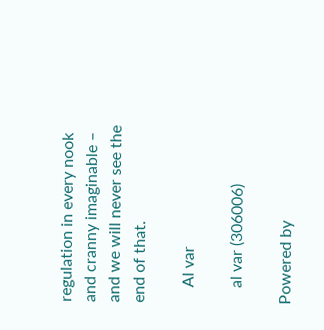regulation in every nook and cranny imaginable – and we will never see the end of that.

    Al var

    al var (306006)

Powered by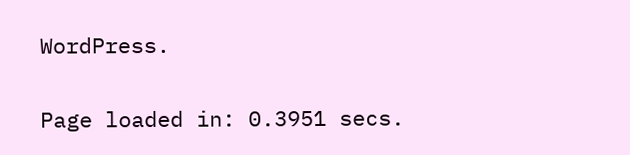WordPress.

Page loaded in: 0.3951 secs.